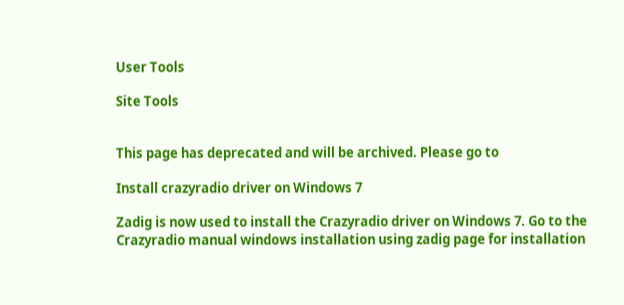User Tools

Site Tools


This page has deprecated and will be archived. Please go to

Install crazyradio driver on Windows 7

Zadig is now used to install the Crazyradio driver on Windows 7. Go to the Crazyradio manual windows installation using zadig page for installation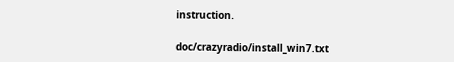instruction.

doc/crazyradio/install_win7.txt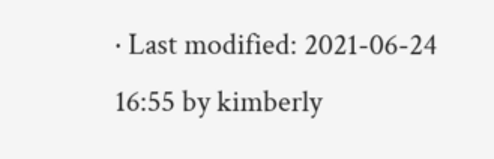· Last modified: 2021-06-24 16:55 by kimberly